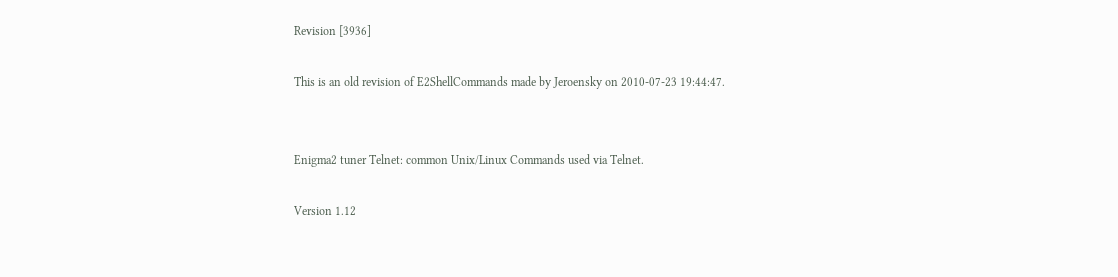Revision [3936]

This is an old revision of E2ShellCommands made by Jeroensky on 2010-07-23 19:44:47.


Enigma2 tuner Telnet: common Unix/Linux Commands used via Telnet.

Version 1.12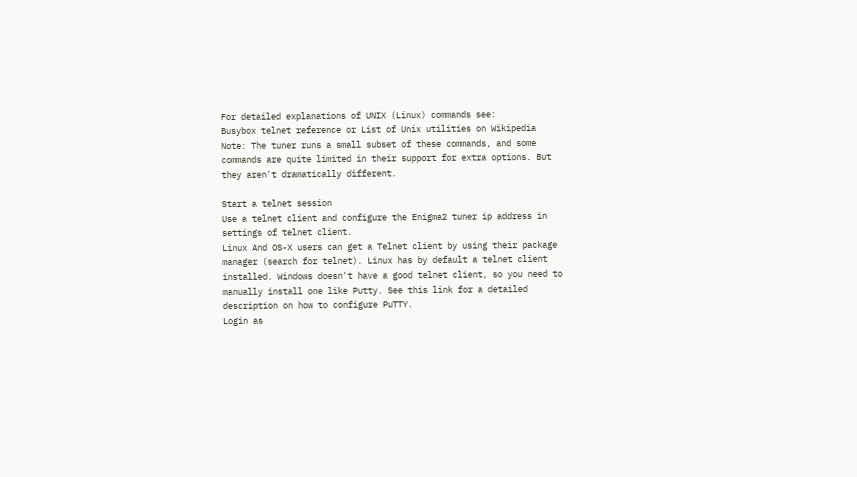For detailed explanations of UNIX (Linux) commands see:
Busybox telnet reference or List of Unix utilities on Wikipedia
Note: The tuner runs a small subset of these commands, and some commands are quite limited in their support for extra options. But they aren't dramatically different.

Start a telnet session
Use a telnet client and configure the Enigma2 tuner ip address in settings of telnet client.
Linux And OS-X users can get a Telnet client by using their package manager (search for telnet). Linux has by default a telnet client installed. Windows doesn't have a good telnet client, so you need to manually install one like Putty. See this link for a detailed description on how to configure PuTTY.
Login as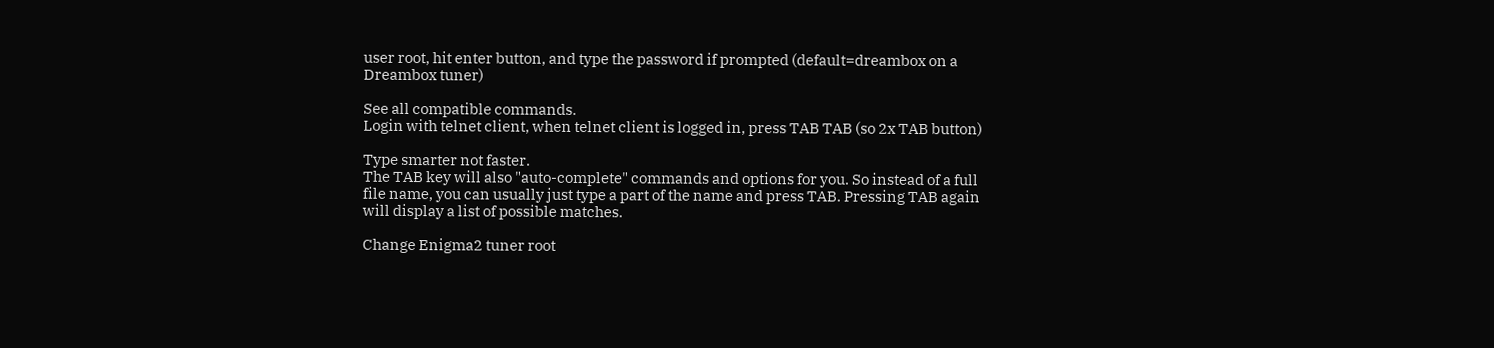user root, hit enter button, and type the password if prompted (default=dreambox on a Dreambox tuner)

See all compatible commands.
Login with telnet client, when telnet client is logged in, press TAB TAB (so 2x TAB button)

Type smarter not faster.
The TAB key will also "auto-complete" commands and options for you. So instead of a full file name, you can usually just type a part of the name and press TAB. Pressing TAB again will display a list of possible matches.

Change Enigma2 tuner root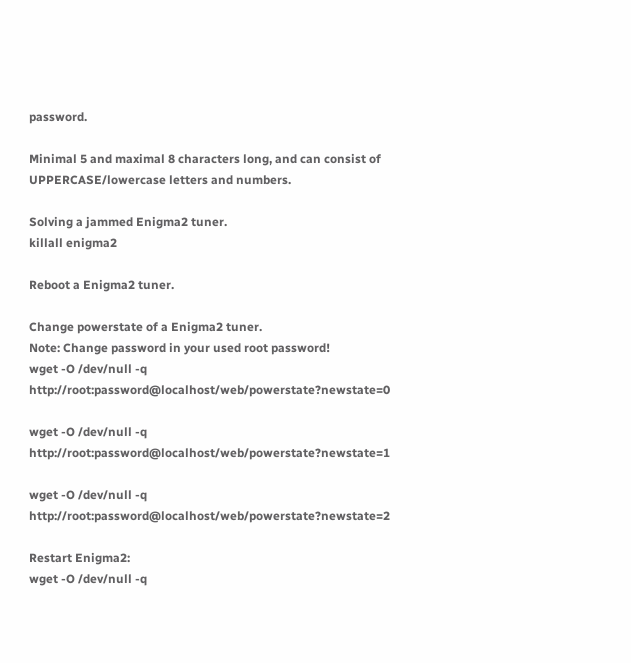password.

Minimal 5 and maximal 8 characters long, and can consist of UPPERCASE/lowercase letters and numbers.

Solving a jammed Enigma2 tuner.
killall enigma2

Reboot a Enigma2 tuner.

Change powerstate of a Enigma2 tuner.
Note: Change password in your used root password!
wget -O /dev/null -q http://root:password@localhost/web/powerstate?newstate=0

wget -O /dev/null -q http://root:password@localhost/web/powerstate?newstate=1

wget -O /dev/null -q http://root:password@localhost/web/powerstate?newstate=2

Restart Enigma2:
wget -O /dev/null -q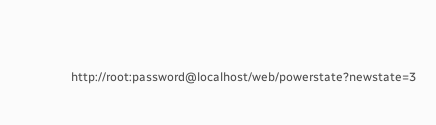http://root:password@localhost/web/powerstate?newstate=3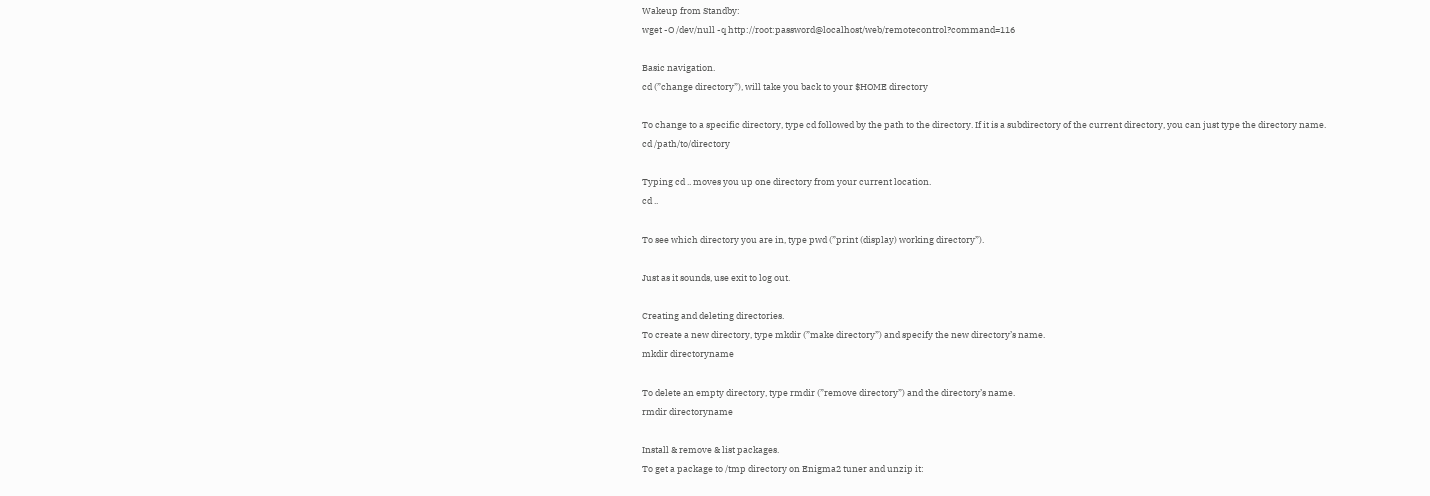Wakeup from Standby:
wget -O /dev/null -q http://root:password@localhost/web/remotecontrol?command=116

Basic navigation.
cd (”change directory”), will take you back to your $HOME directory

To change to a specific directory, type cd followed by the path to the directory. If it is a subdirectory of the current directory, you can just type the directory name.
cd /path/to/directory

Typing cd .. moves you up one directory from your current location.
cd ..

To see which directory you are in, type pwd (”print (display) working directory”).

Just as it sounds, use exit to log out.

Creating and deleting directories.
To create a new directory, type mkdir (”make directory”) and specify the new directory’s name.
mkdir directoryname

To delete an empty directory, type rmdir (”remove directory”) and the directory’s name.
rmdir directoryname

Install & remove & list packages.
To get a package to /tmp directory on Enigma2 tuner and unzip it: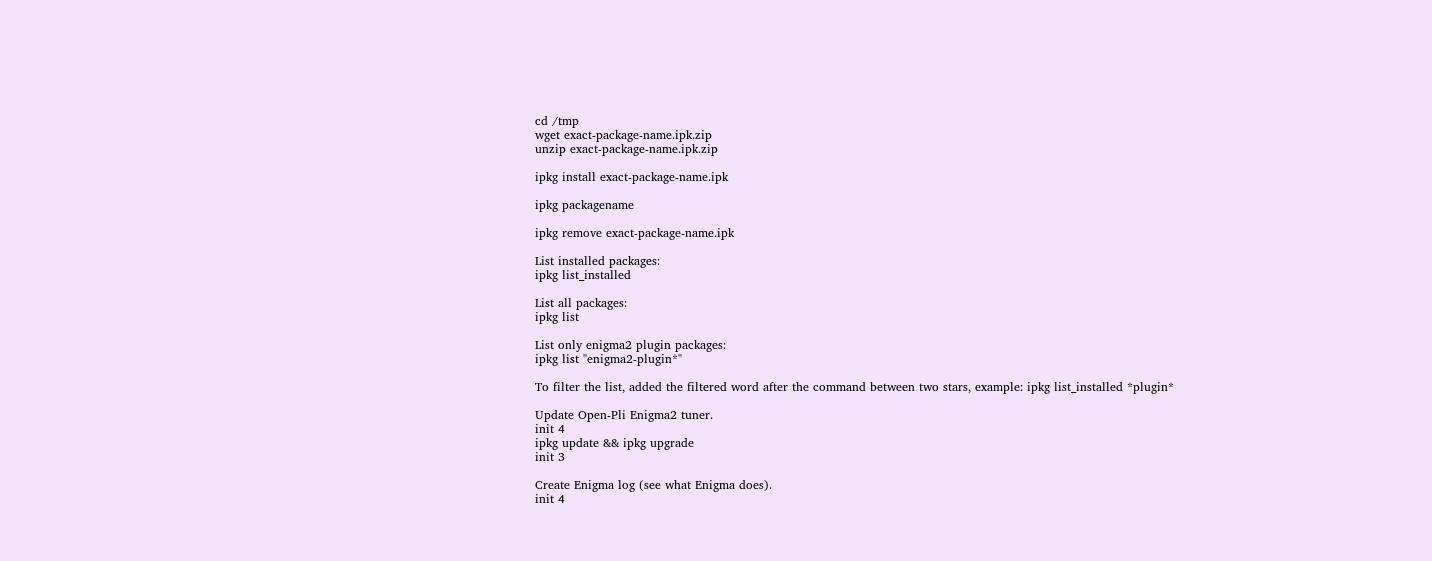cd /tmp
wget exact-package-name.ipk.zip
unzip exact-package-name.ipk.zip

ipkg install exact-package-name.ipk

ipkg packagename

ipkg remove exact-package-name.ipk

List installed packages:
ipkg list_installed

List all packages:
ipkg list

List only enigma2 plugin packages:
ipkg list "enigma2-plugin*"

To filter the list, added the filtered word after the command between two stars, example: ipkg list_installed *plugin*

Update Open-Pli Enigma2 tuner.
init 4
ipkg update && ipkg upgrade
init 3

Create Enigma log (see what Enigma does).
init 4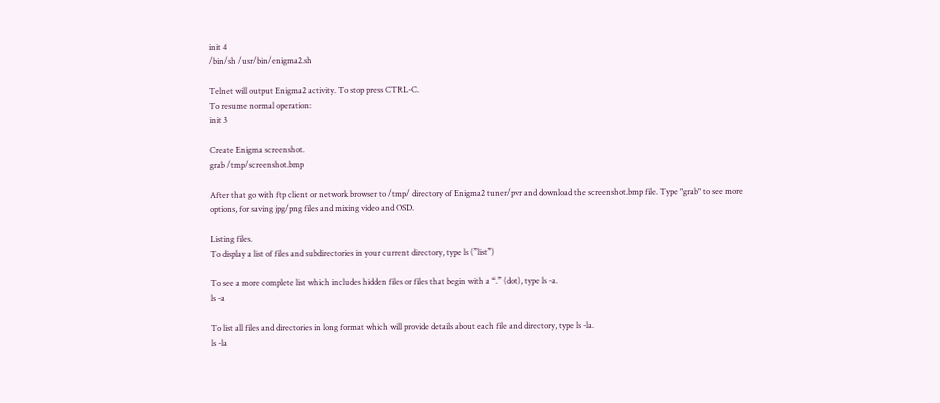init 4
/bin/sh /usr/bin/enigma2.sh

Telnet will output Enigma2 activity. To stop press CTRL-C.
To resume normal operation:
init 3

Create Enigma screenshot.
grab /tmp/screenshot.bmp

After that go with ftp client or network browser to /tmp/ directory of Enigma2 tuner/pvr and download the screenshot.bmp file. Type "grab" to see more options, for saving jpg/png files and mixing video and OSD.

Listing files.
To display a list of files and subdirectories in your current directory, type ls (”list”)

To see a more complete list which includes hidden files or files that begin with a “.” (dot), type ls -a.
ls -a

To list all files and directories in long format which will provide details about each file and directory, type ls -la.
ls -la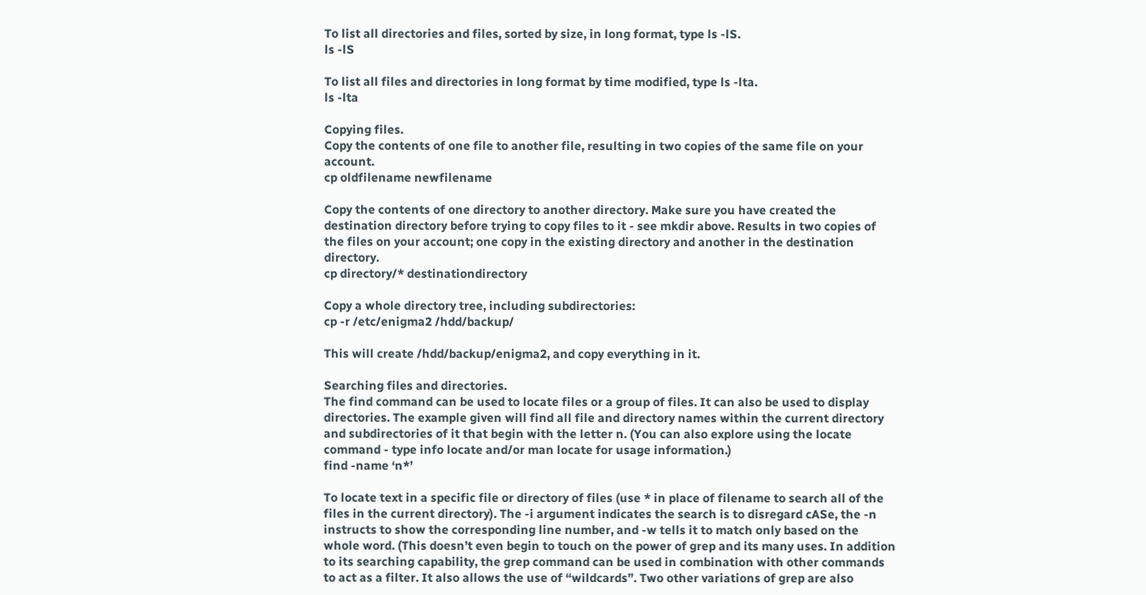To list all directories and files, sorted by size, in long format, type ls -lS.
ls -lS

To list all files and directories in long format by time modified, type ls -lta.
ls -lta

Copying files.
Copy the contents of one file to another file, resulting in two copies of the same file on your account.
cp oldfilename newfilename

Copy the contents of one directory to another directory. Make sure you have created the destination directory before trying to copy files to it - see mkdir above. Results in two copies of the files on your account; one copy in the existing directory and another in the destination directory.
cp directory/* destinationdirectory

Copy a whole directory tree, including subdirectories:
cp -r /etc/enigma2 /hdd/backup/

This will create /hdd/backup/enigma2, and copy everything in it.

Searching files and directories.
The find command can be used to locate files or a group of files. It can also be used to display directories. The example given will find all file and directory names within the current directory and subdirectories of it that begin with the letter n. (You can also explore using the locate command - type info locate and/or man locate for usage information.)
find -name ‘n*’

To locate text in a specific file or directory of files (use * in place of filename to search all of the files in the current directory). The -i argument indicates the search is to disregard cASe, the -n instructs to show the corresponding line number, and -w tells it to match only based on the whole word. (This doesn’t even begin to touch on the power of grep and its many uses. In addition to its searching capability, the grep command can be used in combination with other commands to act as a filter. It also allows the use of “wildcards”. Two other variations of grep are also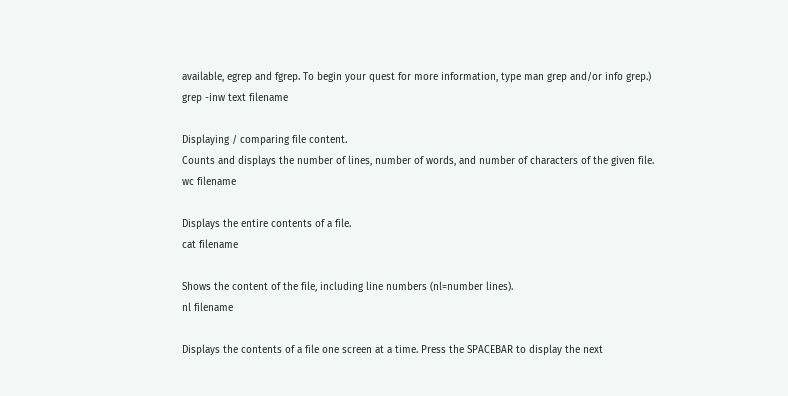available, egrep and fgrep. To begin your quest for more information, type man grep and/or info grep.)
grep -inw text filename

Displaying / comparing file content.
Counts and displays the number of lines, number of words, and number of characters of the given file.
wc filename

Displays the entire contents of a file.
cat filename

Shows the content of the file, including line numbers (nl=number lines).
nl filename

Displays the contents of a file one screen at a time. Press the SPACEBAR to display the next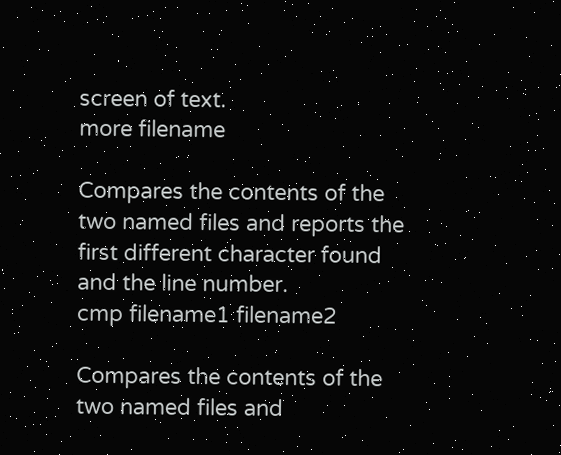screen of text.
more filename

Compares the contents of the two named files and reports the first different character found and the line number.
cmp filename1 filename2

Compares the contents of the two named files and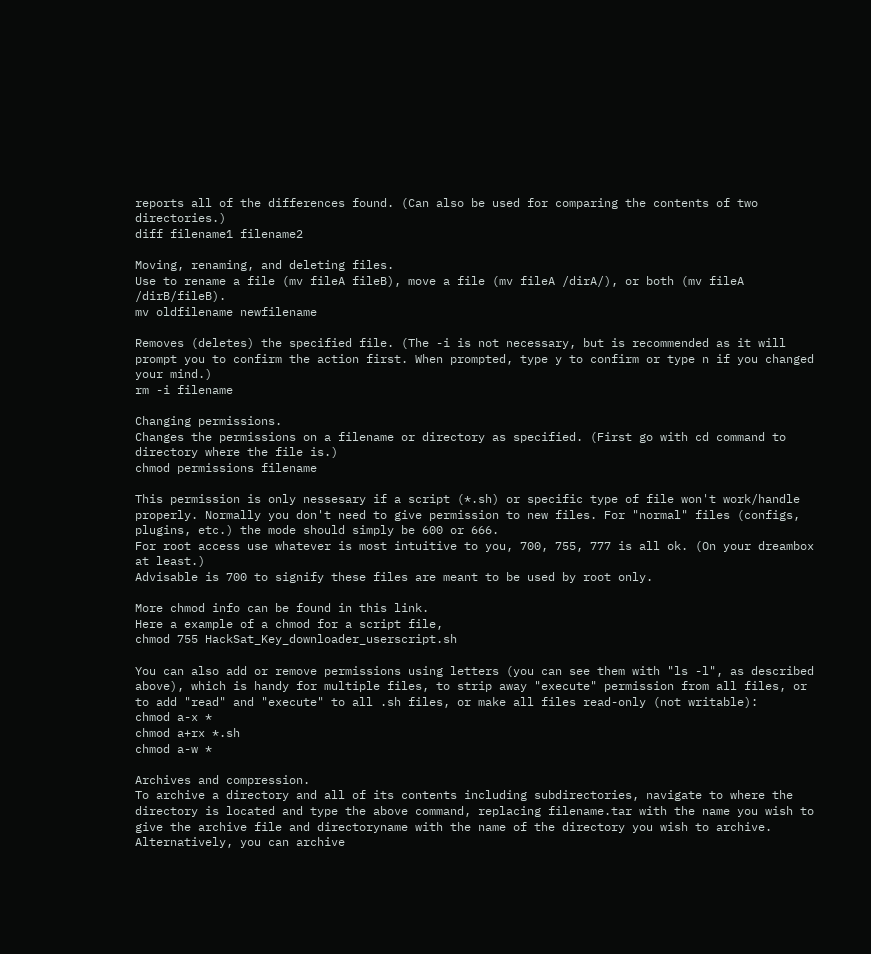reports all of the differences found. (Can also be used for comparing the contents of two directories.)
diff filename1 filename2

Moving, renaming, and deleting files.
Use to rename a file (mv fileA fileB), move a file (mv fileA /dirA/), or both (mv fileA /dirB/fileB).
mv oldfilename newfilename

Removes (deletes) the specified file. (The -i is not necessary, but is recommended as it will prompt you to confirm the action first. When prompted, type y to confirm or type n if you changed your mind.)
rm -i filename

Changing permissions.
Changes the permissions on a filename or directory as specified. (First go with cd command to directory where the file is.)
chmod permissions filename

This permission is only nessesary if a script (*.sh) or specific type of file won't work/handle properly. Normally you don't need to give permission to new files. For "normal" files (configs, plugins, etc.) the mode should simply be 600 or 666.
For root access use whatever is most intuitive to you, 700, 755, 777 is all ok. (On your dreambox at least.)
Advisable is 700 to signify these files are meant to be used by root only.

More chmod info can be found in this link.
Here a example of a chmod for a script file,
chmod 755 HackSat_Key_downloader_userscript.sh

You can also add or remove permissions using letters (you can see them with "ls -l", as described above), which is handy for multiple files, to strip away "execute" permission from all files, or to add "read" and "execute" to all .sh files, or make all files read-only (not writable):
chmod a-x *
chmod a+rx *.sh
chmod a-w *

Archives and compression.
To archive a directory and all of its contents including subdirectories, navigate to where the directory is located and type the above command, replacing filename.tar with the name you wish to give the archive file and directoryname with the name of the directory you wish to archive. Alternatively, you can archive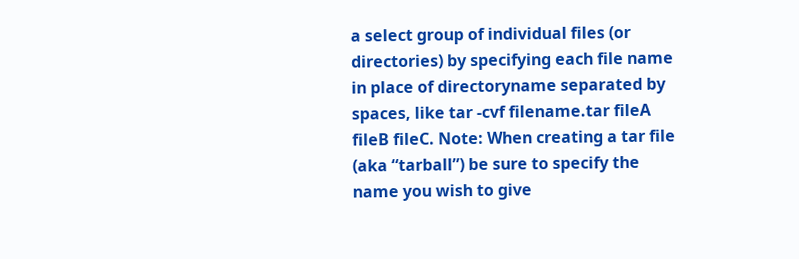a select group of individual files (or directories) by specifying each file name in place of directoryname separated by spaces, like tar -cvf filename.tar fileA fileB fileC. Note: When creating a tar file (aka “tarball”) be sure to specify the name you wish to give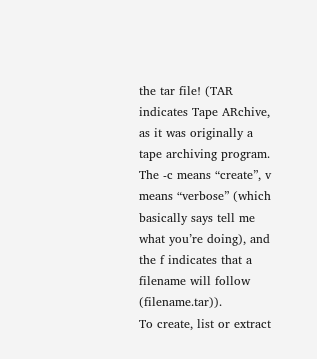the tar file! (TAR indicates Tape ARchive, as it was originally a tape archiving program. The -c means “create”, v means “verbose” (which basically says tell me what you’re doing), and the f indicates that a filename will follow (filename.tar)).
To create, list or extract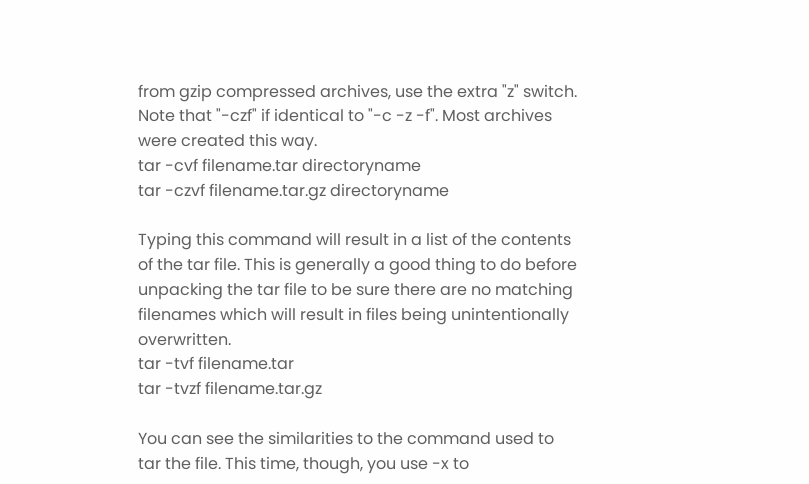from gzip compressed archives, use the extra "z" switch. Note that "-czf" if identical to "-c -z -f". Most archives were created this way.
tar -cvf filename.tar directoryname
tar -czvf filename.tar.gz directoryname

Typing this command will result in a list of the contents of the tar file. This is generally a good thing to do before unpacking the tar file to be sure there are no matching filenames which will result in files being unintentionally overwritten.
tar -tvf filename.tar
tar -tvzf filename.tar.gz

You can see the similarities to the command used to tar the file. This time, though, you use -x to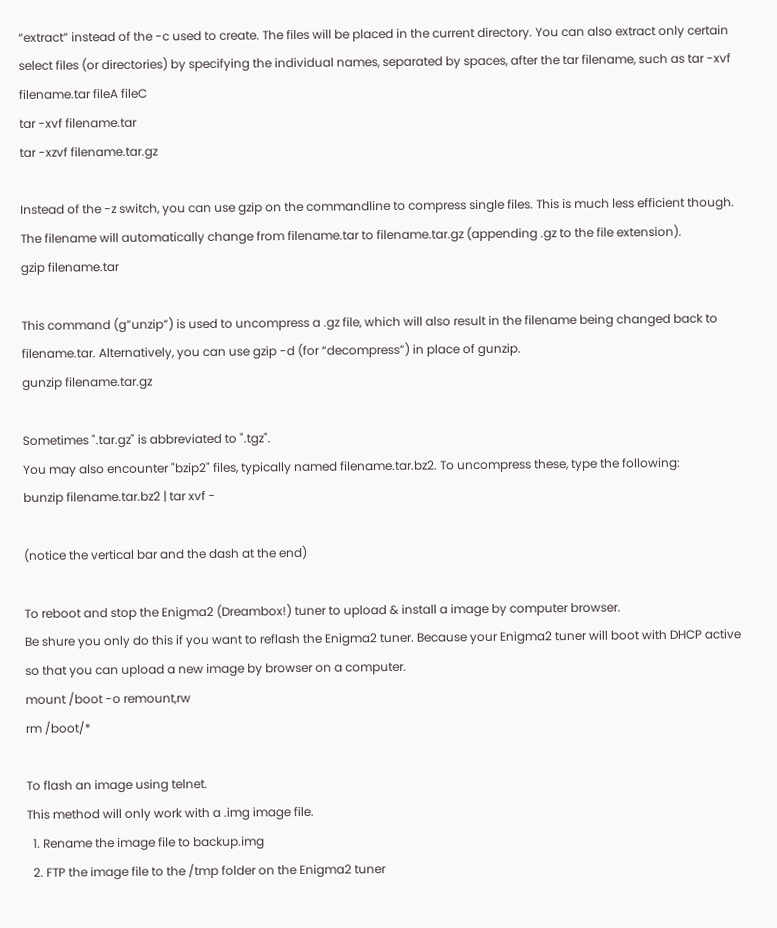“extract” instead of the -c used to create. The files will be placed in the current directory. You can also extract only certain select files (or directories) by specifying the individual names, separated by spaces, after the tar filename, such as tar -xvf filename.tar fileA fileC
tar -xvf filename.tar
tar -xzvf filename.tar.gz

Instead of the -z switch, you can use gzip on the commandline to compress single files. This is much less efficient though. The filename will automatically change from filename.tar to filename.tar.gz (appending .gz to the file extension).
gzip filename.tar

This command (g”unzip”) is used to uncompress a .gz file, which will also result in the filename being changed back to filename.tar. Alternatively, you can use gzip -d (for “decompress”) in place of gunzip.
gunzip filename.tar.gz

Sometimes ".tar.gz" is abbreviated to ".tgz".
You may also encounter "bzip2" files, typically named filename.tar.bz2. To uncompress these, type the following:
bunzip filename.tar.bz2 | tar xvf -

(notice the vertical bar and the dash at the end)

To reboot and stop the Enigma2 (Dreambox!) tuner to upload & install a image by computer browser.
Be shure you only do this if you want to reflash the Enigma2 tuner. Because your Enigma2 tuner will boot with DHCP active so that you can upload a new image by browser on a computer.
mount /boot -o remount,rw
rm /boot/*

To flash an image using telnet.
This method will only work with a .img image file.
  1. Rename the image file to backup.img
  2. FTP the image file to the /tmp folder on the Enigma2 tuner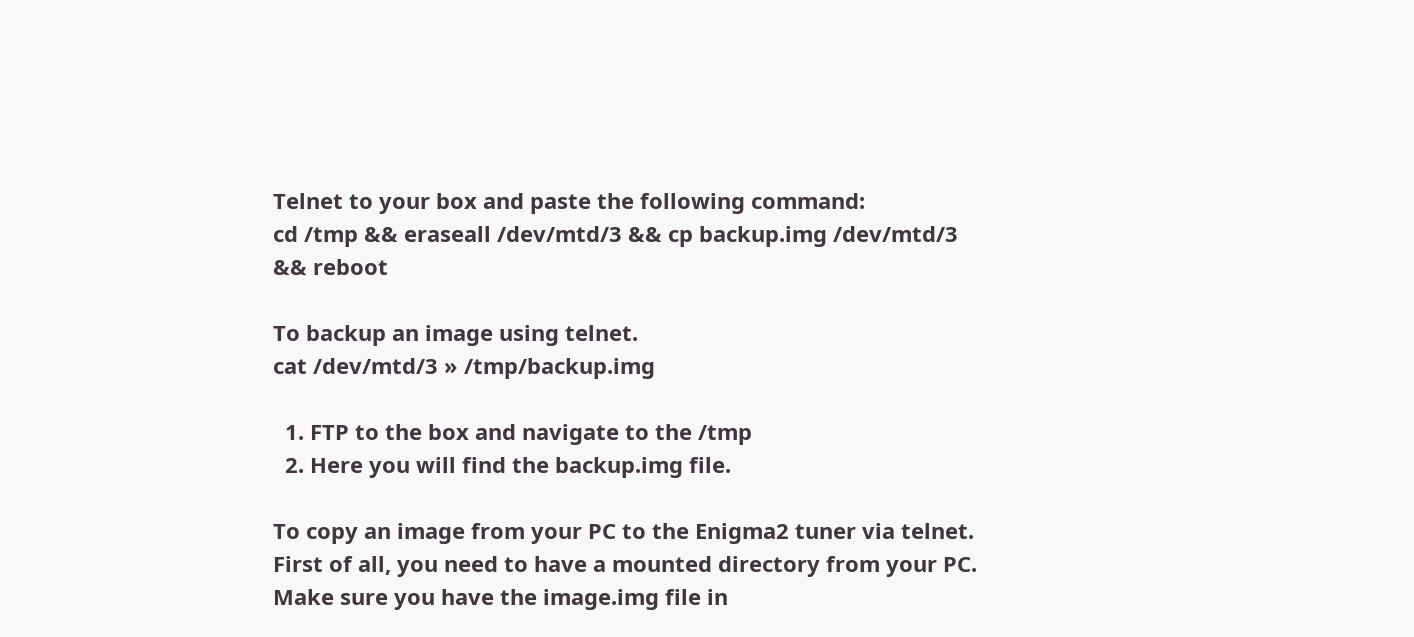Telnet to your box and paste the following command:
cd /tmp && eraseall /dev/mtd/3 && cp backup.img /dev/mtd/3 && reboot

To backup an image using telnet.
cat /dev/mtd/3 » /tmp/backup.img

  1. FTP to the box and navigate to the /tmp
  2. Here you will find the backup.img file.

To copy an image from your PC to the Enigma2 tuner via telnet.
First of all, you need to have a mounted directory from your PC. Make sure you have the image.img file in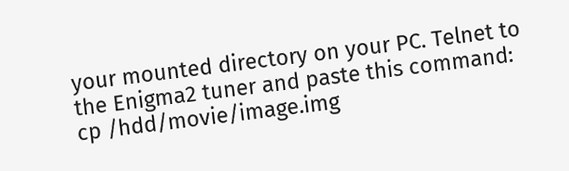your mounted directory on your PC. Telnet to the Enigma2 tuner and paste this command:
cp /hdd/movie/image.img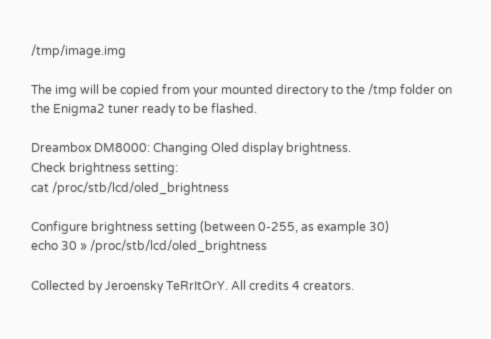/tmp/image.img

The img will be copied from your mounted directory to the /tmp folder on the Enigma2 tuner ready to be flashed.

Dreambox DM8000: Changing Oled display brightness.
Check brightness setting:
cat /proc/stb/lcd/oled_brightness

Configure brightness setting (between 0-255, as example 30)
echo 30 » /proc/stb/lcd/oled_brightness

Collected by Jeroensky TeRrItOrY. All credits 4 creators.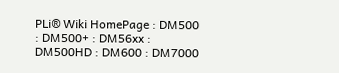PLi® Wiki HomePage : DM500 : DM500+ : DM56xx : DM500HD : DM600 : DM7000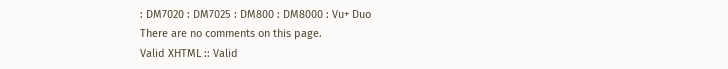: DM7020 : DM7025 : DM800 : DM8000 : Vu+ Duo
There are no comments on this page.
Valid XHTML :: Valid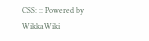CSS: :: Powered by WikkaWiki